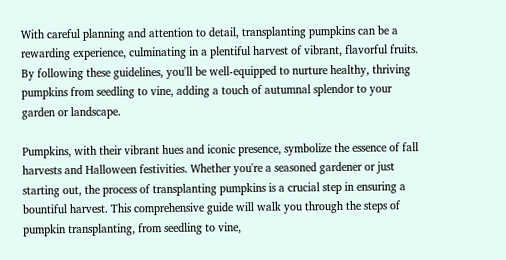With careful planning and attention to detail, transplanting pumpkins can be a rewarding experience, culminating in a plentiful harvest of vibrant, flavorful fruits. By following these guidelines, you'll be well-equipped to nurture healthy, thriving pumpkins from seedling to vine, adding a touch of autumnal splendor to your garden or landscape.

Pumpkins, with their vibrant hues and iconic presence, symbolize the essence of fall harvests and Halloween festivities. Whether you're a seasoned gardener or just starting out, the process of transplanting pumpkins is a crucial step in ensuring a bountiful harvest. This comprehensive guide will walk you through the steps of pumpkin transplanting, from seedling to vine,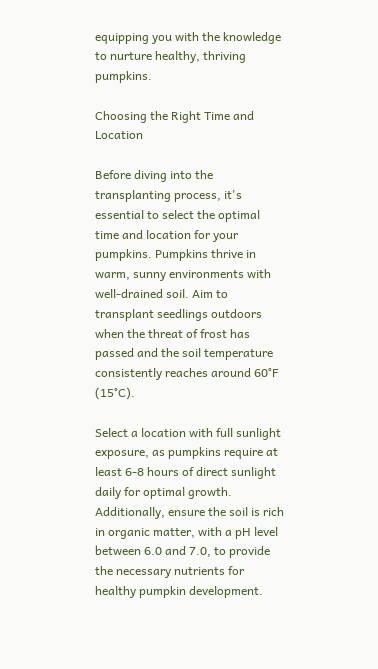equipping you with the knowledge to nurture healthy, thriving pumpkins.

Choosing the Right Time and Location

Before diving into the transplanting process, it's essential to select the optimal time and location for your pumpkins. Pumpkins thrive in warm, sunny environments with well-drained soil. Aim to transplant seedlings outdoors when the threat of frost has passed and the soil temperature consistently reaches around 60°F (15°C).

Select a location with full sunlight exposure, as pumpkins require at least 6-8 hours of direct sunlight daily for optimal growth. Additionally, ensure the soil is rich in organic matter, with a pH level between 6.0 and 7.0, to provide the necessary nutrients for healthy pumpkin development.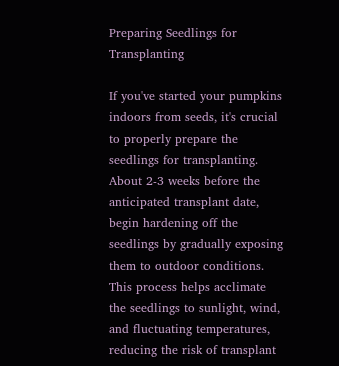Preparing Seedlings for Transplanting

If you've started your pumpkins indoors from seeds, it's crucial to properly prepare the seedlings for transplanting. About 2-3 weeks before the anticipated transplant date, begin hardening off the seedlings by gradually exposing them to outdoor conditions. This process helps acclimate the seedlings to sunlight, wind, and fluctuating temperatures, reducing the risk of transplant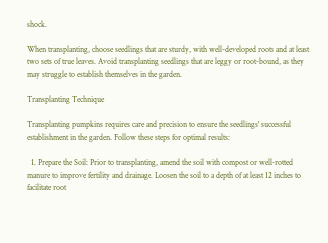shock.

When transplanting, choose seedlings that are sturdy, with well-developed roots and at least two sets of true leaves. Avoid transplanting seedlings that are leggy or root-bound, as they may struggle to establish themselves in the garden.

Transplanting Technique

Transplanting pumpkins requires care and precision to ensure the seedlings' successful establishment in the garden. Follow these steps for optimal results:

  1. Prepare the Soil: Prior to transplanting, amend the soil with compost or well-rotted manure to improve fertility and drainage. Loosen the soil to a depth of at least 12 inches to facilitate root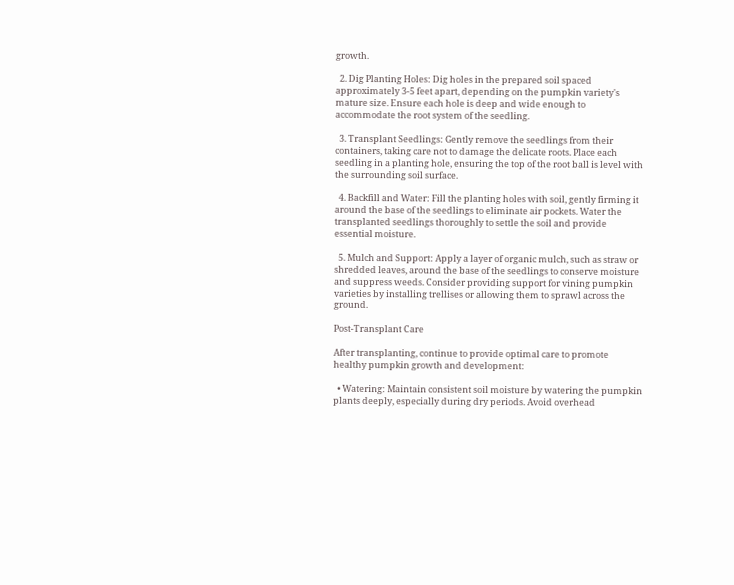growth.

  2. Dig Planting Holes: Dig holes in the prepared soil spaced approximately 3-5 feet apart, depending on the pumpkin variety's mature size. Ensure each hole is deep and wide enough to accommodate the root system of the seedling.

  3. Transplant Seedlings: Gently remove the seedlings from their containers, taking care not to damage the delicate roots. Place each seedling in a planting hole, ensuring the top of the root ball is level with the surrounding soil surface.

  4. Backfill and Water: Fill the planting holes with soil, gently firming it around the base of the seedlings to eliminate air pockets. Water the transplanted seedlings thoroughly to settle the soil and provide essential moisture.

  5. Mulch and Support: Apply a layer of organic mulch, such as straw or shredded leaves, around the base of the seedlings to conserve moisture and suppress weeds. Consider providing support for vining pumpkin varieties by installing trellises or allowing them to sprawl across the ground.

Post-Transplant Care

After transplanting, continue to provide optimal care to promote healthy pumpkin growth and development:

  • Watering: Maintain consistent soil moisture by watering the pumpkin plants deeply, especially during dry periods. Avoid overhead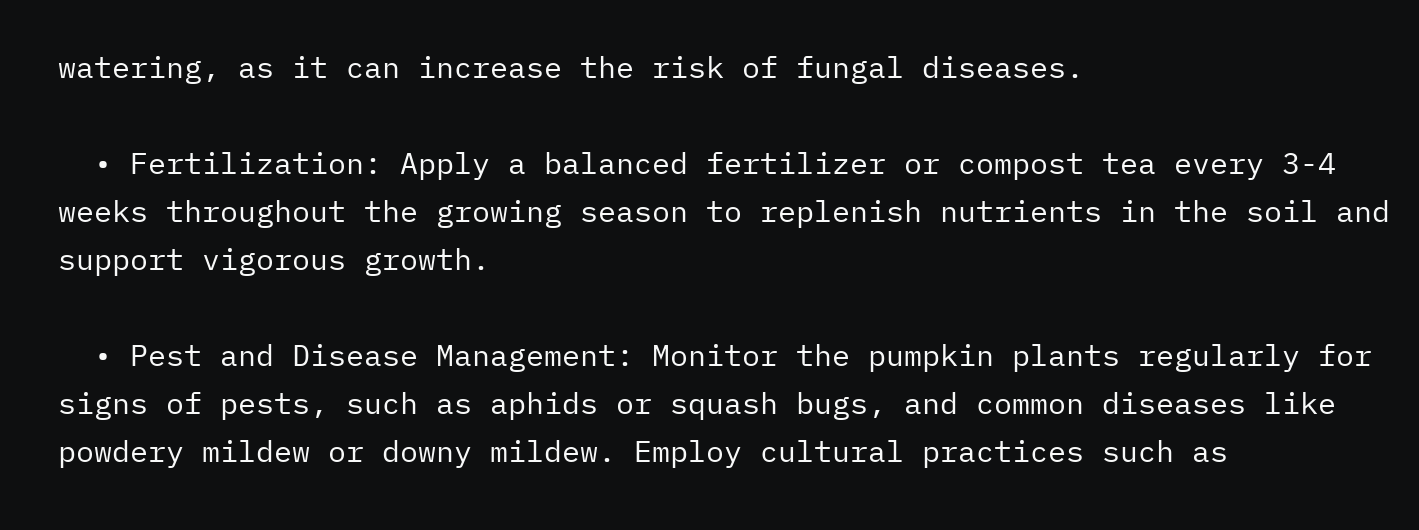watering, as it can increase the risk of fungal diseases.

  • Fertilization: Apply a balanced fertilizer or compost tea every 3-4 weeks throughout the growing season to replenish nutrients in the soil and support vigorous growth.

  • Pest and Disease Management: Monitor the pumpkin plants regularly for signs of pests, such as aphids or squash bugs, and common diseases like powdery mildew or downy mildew. Employ cultural practices such as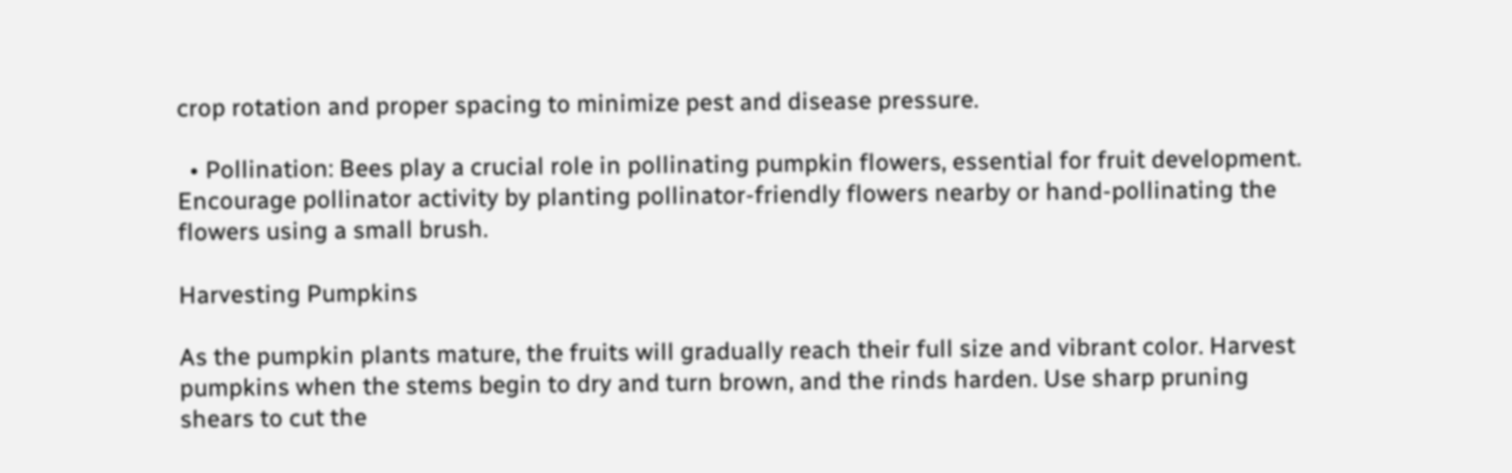crop rotation and proper spacing to minimize pest and disease pressure.

  • Pollination: Bees play a crucial role in pollinating pumpkin flowers, essential for fruit development. Encourage pollinator activity by planting pollinator-friendly flowers nearby or hand-pollinating the flowers using a small brush.

Harvesting Pumpkins

As the pumpkin plants mature, the fruits will gradually reach their full size and vibrant color. Harvest pumpkins when the stems begin to dry and turn brown, and the rinds harden. Use sharp pruning shears to cut the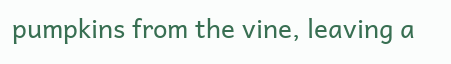pumpkins from the vine, leaving a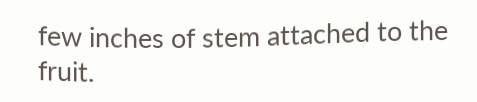few inches of stem attached to the fruit.